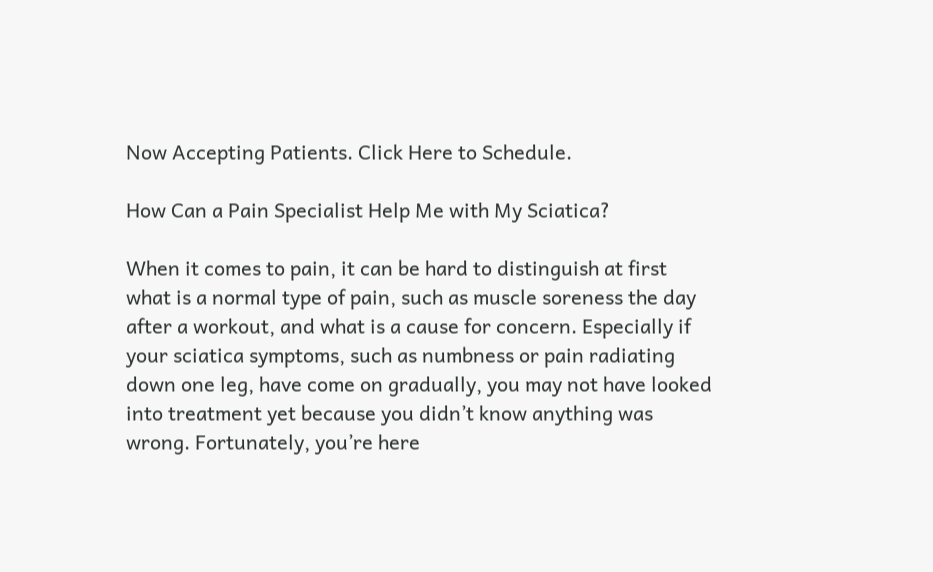Now Accepting Patients. Click Here to Schedule.

How Can a Pain Specialist Help Me with My Sciatica?

When it comes to pain, it can be hard to distinguish at first what is a normal type of pain, such as muscle soreness the day after a workout, and what is a cause for concern. Especially if your sciatica symptoms, such as numbness or pain radiating down one leg, have come on gradually, you may not have looked into treatment yet because you didn’t know anything was wrong. Fortunately, you’re here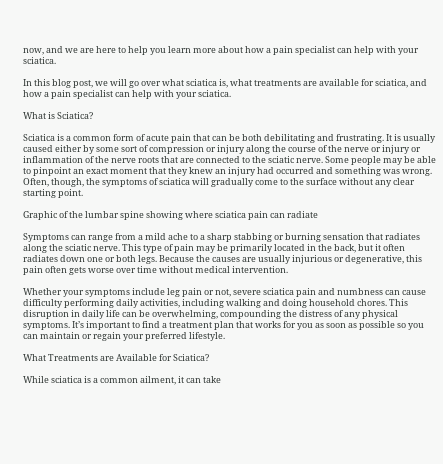now, and we are here to help you learn more about how a pain specialist can help with your sciatica.

In this blog post, we will go over what sciatica is, what treatments are available for sciatica, and how a pain specialist can help with your sciatica.

What is Sciatica?

Sciatica is a common form of acute pain that can be both debilitating and frustrating. It is usually caused either by some sort of compression or injury along the course of the nerve or injury or inflammation of the nerve roots that are connected to the sciatic nerve. Some people may be able to pinpoint an exact moment that they knew an injury had occurred and something was wrong. Often, though, the symptoms of sciatica will gradually come to the surface without any clear starting point.

Graphic of the lumbar spine showing where sciatica pain can radiate

Symptoms can range from a mild ache to a sharp stabbing or burning sensation that radiates along the sciatic nerve. This type of pain may be primarily located in the back, but it often radiates down one or both legs. Because the causes are usually injurious or degenerative, this pain often gets worse over time without medical intervention.

Whether your symptoms include leg pain or not, severe sciatica pain and numbness can cause difficulty performing daily activities, including walking and doing household chores. This disruption in daily life can be overwhelming, compounding the distress of any physical symptoms. It’s important to find a treatment plan that works for you as soon as possible so you can maintain or regain your preferred lifestyle.

What Treatments are Available for Sciatica?

While sciatica is a common ailment, it can take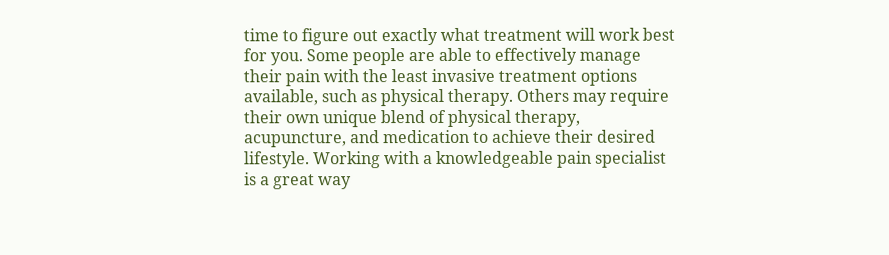time to figure out exactly what treatment will work best for you. Some people are able to effectively manage their pain with the least invasive treatment options available, such as physical therapy. Others may require their own unique blend of physical therapy, acupuncture, and medication to achieve their desired lifestyle. Working with a knowledgeable pain specialist is a great way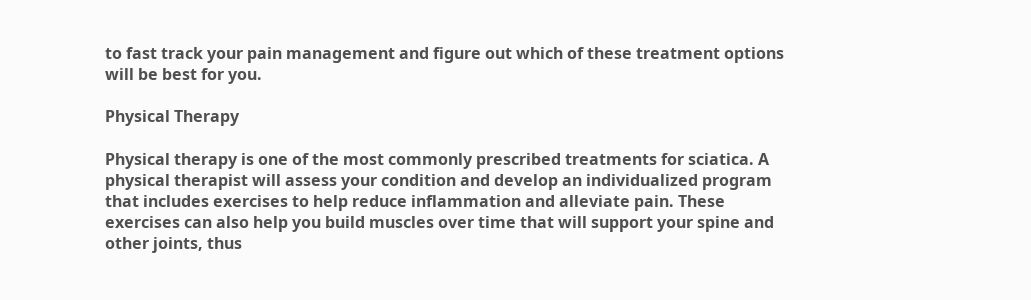to fast track your pain management and figure out which of these treatment options will be best for you.

Physical Therapy

Physical therapy is one of the most commonly prescribed treatments for sciatica. A physical therapist will assess your condition and develop an individualized program that includes exercises to help reduce inflammation and alleviate pain. These exercises can also help you build muscles over time that will support your spine and other joints, thus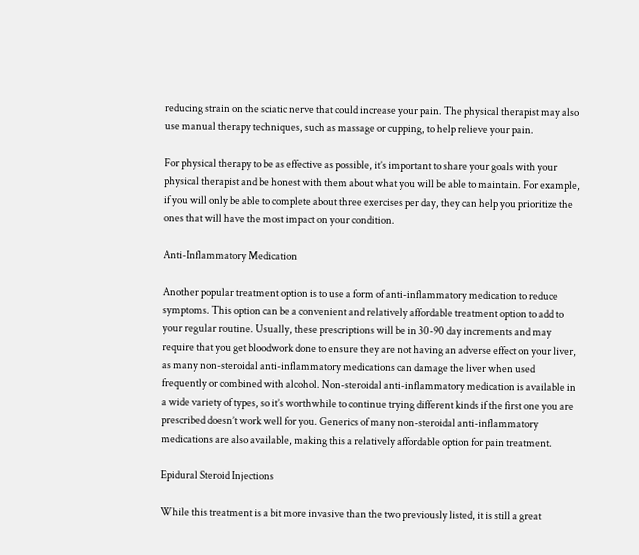reducing strain on the sciatic nerve that could increase your pain. The physical therapist may also use manual therapy techniques, such as massage or cupping, to help relieve your pain.

For physical therapy to be as effective as possible, it’s important to share your goals with your physical therapist and be honest with them about what you will be able to maintain. For example, if you will only be able to complete about three exercises per day, they can help you prioritize the ones that will have the most impact on your condition.

Anti-Inflammatory Medication

Another popular treatment option is to use a form of anti-inflammatory medication to reduce symptoms. This option can be a convenient and relatively affordable treatment option to add to your regular routine. Usually, these prescriptions will be in 30-90 day increments and may require that you get bloodwork done to ensure they are not having an adverse effect on your liver, as many non-steroidal anti-inflammatory medications can damage the liver when used frequently or combined with alcohol. Non-steroidal anti-inflammatory medication is available in a wide variety of types, so it’s worthwhile to continue trying different kinds if the first one you are prescribed doesn’t work well for you. Generics of many non-steroidal anti-inflammatory medications are also available, making this a relatively affordable option for pain treatment.

Epidural Steroid Injections

While this treatment is a bit more invasive than the two previously listed, it is still a great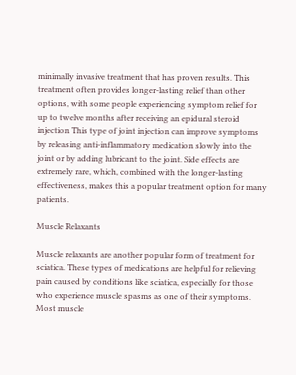minimally invasive treatment that has proven results. This treatment often provides longer-lasting relief than other options, with some people experiencing symptom relief for up to twelve months after receiving an epidural steroid injection This type of joint injection can improve symptoms by releasing anti-inflammatory medication slowly into the joint or by adding lubricant to the joint. Side effects are extremely rare, which, combined with the longer-lasting effectiveness, makes this a popular treatment option for many patients.

Muscle Relaxants

Muscle relaxants are another popular form of treatment for sciatica. These types of medications are helpful for relieving pain caused by conditions like sciatica, especially for those who experience muscle spasms as one of their symptoms. Most muscle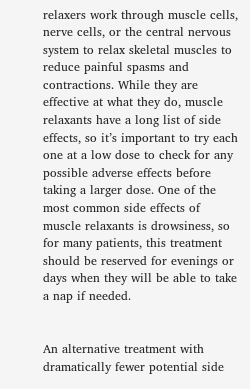relaxers work through muscle cells, nerve cells, or the central nervous system to relax skeletal muscles to reduce painful spasms and contractions. While they are effective at what they do, muscle relaxants have a long list of side effects, so it’s important to try each one at a low dose to check for any possible adverse effects before taking a larger dose. One of the most common side effects of muscle relaxants is drowsiness, so for many patients, this treatment should be reserved for evenings or days when they will be able to take a nap if needed.


An alternative treatment with dramatically fewer potential side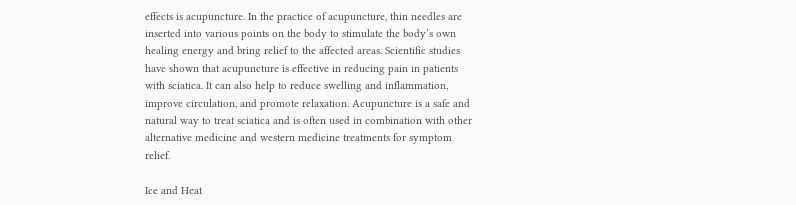effects is acupuncture. In the practice of acupuncture, thin needles are inserted into various points on the body to stimulate the body’s own healing energy and bring relief to the affected areas. Scientific studies have shown that acupuncture is effective in reducing pain in patients with sciatica. It can also help to reduce swelling and inflammation, improve circulation, and promote relaxation. Acupuncture is a safe and natural way to treat sciatica and is often used in combination with other alternative medicine and western medicine treatments for symptom relief.

Ice and Heat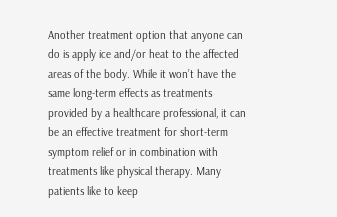Another treatment option that anyone can do is apply ice and/or heat to the affected areas of the body. While it won’t have the same long-term effects as treatments provided by a healthcare professional, it can be an effective treatment for short-term symptom relief or in combination with treatments like physical therapy. Many patients like to keep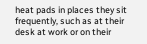heat pads in places they sit frequently, such as at their desk at work or on their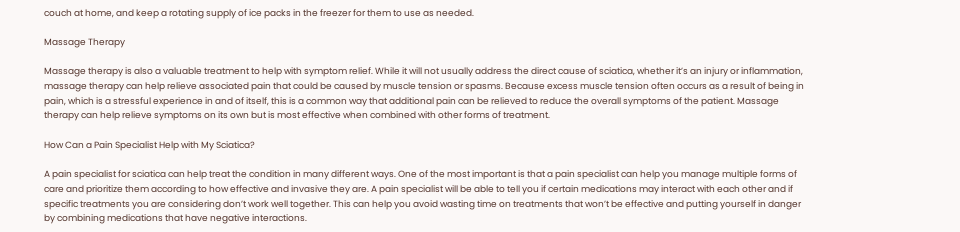couch at home, and keep a rotating supply of ice packs in the freezer for them to use as needed.

Massage Therapy

Massage therapy is also a valuable treatment to help with symptom relief. While it will not usually address the direct cause of sciatica, whether it’s an injury or inflammation, massage therapy can help relieve associated pain that could be caused by muscle tension or spasms. Because excess muscle tension often occurs as a result of being in pain, which is a stressful experience in and of itself, this is a common way that additional pain can be relieved to reduce the overall symptoms of the patient. Massage therapy can help relieve symptoms on its own but is most effective when combined with other forms of treatment.

How Can a Pain Specialist Help with My Sciatica?

A pain specialist for sciatica can help treat the condition in many different ways. One of the most important is that a pain specialist can help you manage multiple forms of care and prioritize them according to how effective and invasive they are. A pain specialist will be able to tell you if certain medications may interact with each other and if specific treatments you are considering don’t work well together. This can help you avoid wasting time on treatments that won’t be effective and putting yourself in danger by combining medications that have negative interactions.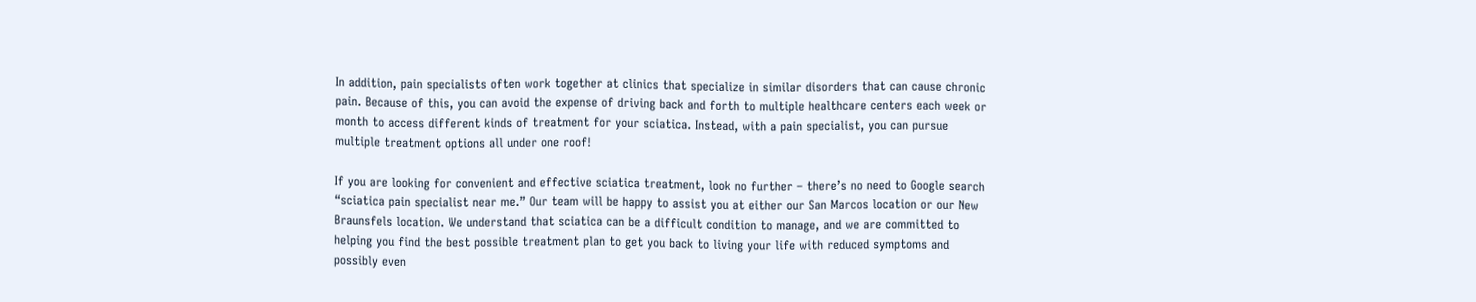In addition, pain specialists often work together at clinics that specialize in similar disorders that can cause chronic pain. Because of this, you can avoid the expense of driving back and forth to multiple healthcare centers each week or month to access different kinds of treatment for your sciatica. Instead, with a pain specialist, you can pursue multiple treatment options all under one roof!

If you are looking for convenient and effective sciatica treatment, look no further – there’s no need to Google search “sciatica pain specialist near me.” Our team will be happy to assist you at either our San Marcos location or our New Braunsfels location. We understand that sciatica can be a difficult condition to manage, and we are committed to helping you find the best possible treatment plan to get you back to living your life with reduced symptoms and possibly even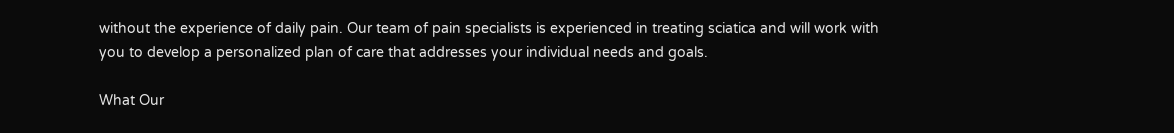without the experience of daily pain. Our team of pain specialists is experienced in treating sciatica and will work with you to develop a personalized plan of care that addresses your individual needs and goals.

What Our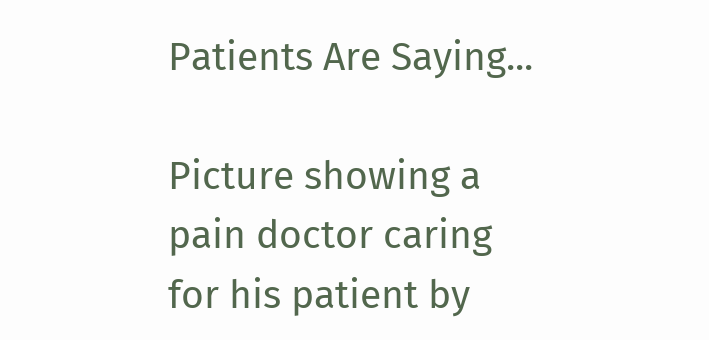Patients Are Saying...

Picture showing a pain doctor caring for his patient by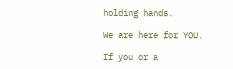holding hands.

We are here for YOU.

If you or a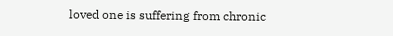loved one is suffering from chronic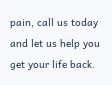pain, call us today and let us help you get your life back.